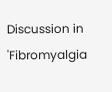Discussion in 'Fibromyalgia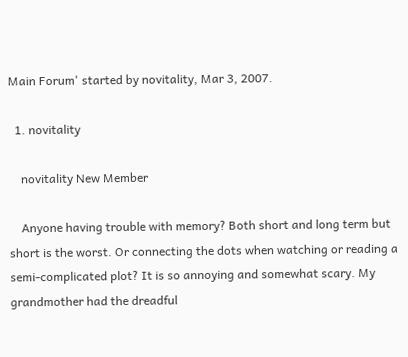Main Forum' started by novitality, Mar 3, 2007.

  1. novitality

    novitality New Member

    Anyone having trouble with memory? Both short and long term but short is the worst. Or connecting the dots when watching or reading a semi-complicated plot? It is so annoying and somewhat scary. My grandmother had the dreadful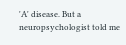'A' disease. But a neuropsychologist told me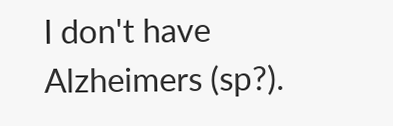I don't have Alzheimers (sp?).